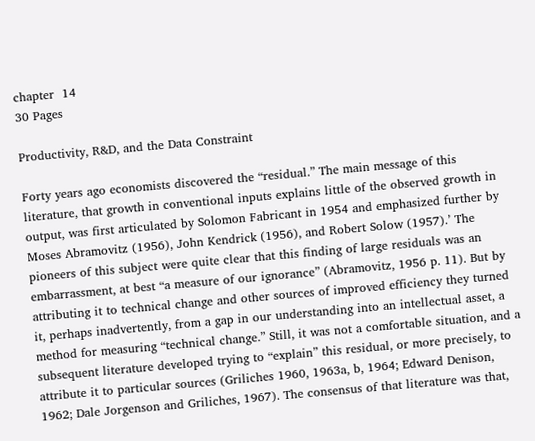chapter  14
30 Pages

Productivity, R&D, and the Data Constraint

Forty years ago economists discovered the “residual.” The main message of this literature, that growth in conventional inputs explains little of the observed growth in output, was first articulated by Solomon Fabricant in 1954 and emphasized further by Moses Abramovitz (1956), John Kendrick (1956), and Robert Solow (1957).’ The pioneers of this subject were quite clear that this finding of large residuals was an embarrassment, at best “a measure of our ignorance” (Abramovitz, 1956 p. 11). But by attributing it to technical change and other sources of improved efficiency they turned it, perhaps inadvertently, from a gap in our understanding into an intellectual asset, a method for measuring “technical change.” Still, it was not a comfortable situation, and a subsequent literature developed trying to “explain” this residual, or more precisely, to attribute it to particular sources (Griliches 1960, 1963a, b, 1964; Edward Denison, 1962; Dale Jorgenson and Griliches, 1967). The consensus of that literature was that,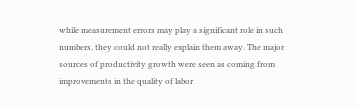while measurement errors may play a significant role in such numbers, they could not really explain them away. The major sources of productivity growth were seen as coming from improvements in the quality of labor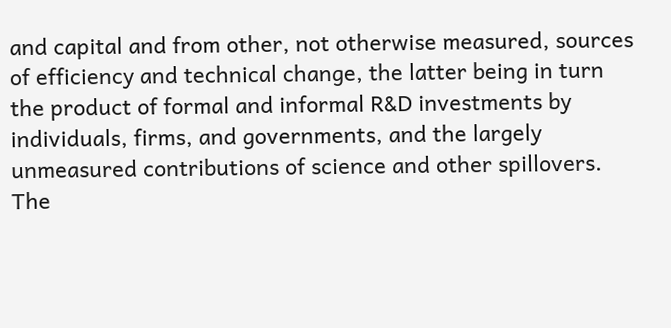and capital and from other, not otherwise measured, sources of efficiency and technical change, the latter being in turn the product of formal and informal R&D investments by individuals, firms, and governments, and the largely unmeasured contributions of science and other spillovers. The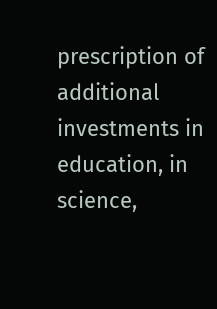prescription of additional investments in education, in science,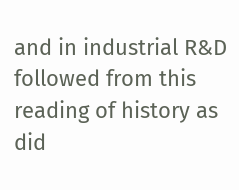and in industrial R&D followed from this reading of history as did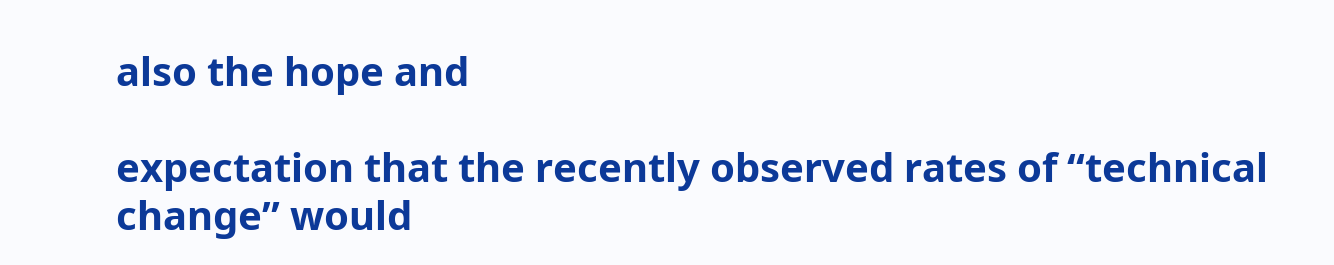also the hope and

expectation that the recently observed rates of “technical change” would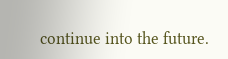continue into the future.